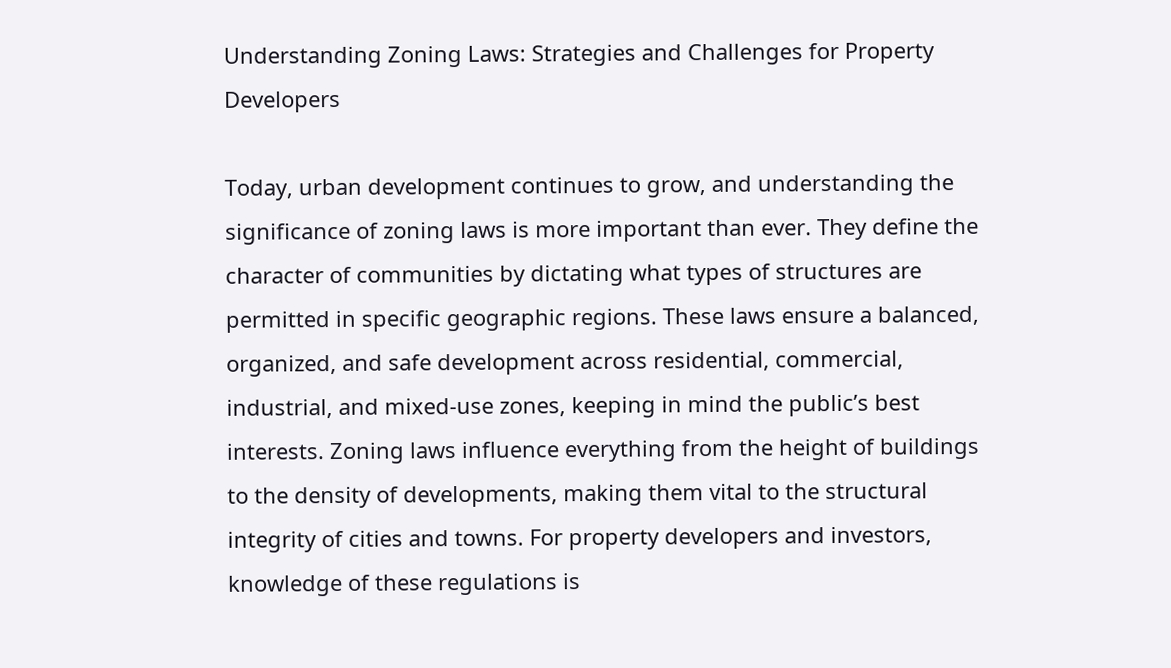Understanding Zoning Laws: Strategies and Challenges for Property Developers

Today, urban development continues to grow, and understanding the significance of zoning laws is more important than ever. They define the character of communities by dictating what types of structures are permitted in specific geographic regions. These laws ensure a balanced, organized, and safe development across residential, commercial, industrial, and mixed-use zones, keeping in mind the public’s best interests. Zoning laws influence everything from the height of buildings to the density of developments, making them vital to the structural integrity of cities and towns. For property developers and investors, knowledge of these regulations is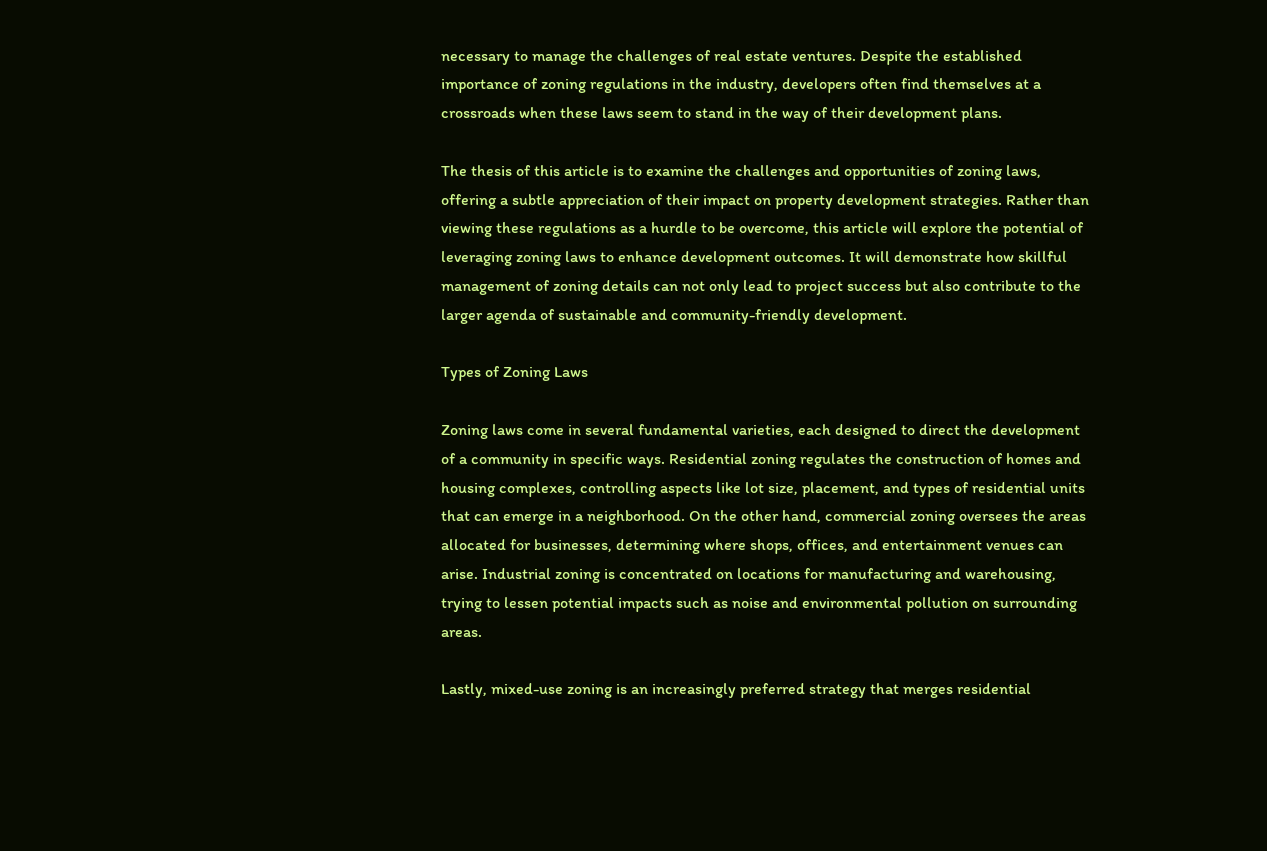necessary to manage the challenges of real estate ventures. Despite the established importance of zoning regulations in the industry, developers often find themselves at a crossroads when these laws seem to stand in the way of their development plans.

The thesis of this article is to examine the challenges and opportunities of zoning laws, offering a subtle appreciation of their impact on property development strategies. Rather than viewing these regulations as a hurdle to be overcome, this article will explore the potential of leveraging zoning laws to enhance development outcomes. It will demonstrate how skillful management of zoning details can not only lead to project success but also contribute to the larger agenda of sustainable and community-friendly development.

Types of Zoning Laws

Zoning laws come in several fundamental varieties, each designed to direct the development of a community in specific ways. Residential zoning regulates the construction of homes and housing complexes, controlling aspects like lot size, placement, and types of residential units that can emerge in a neighborhood. On the other hand, commercial zoning oversees the areas allocated for businesses, determining where shops, offices, and entertainment venues can arise. Industrial zoning is concentrated on locations for manufacturing and warehousing, trying to lessen potential impacts such as noise and environmental pollution on surrounding areas.

Lastly, mixed-use zoning is an increasingly preferred strategy that merges residential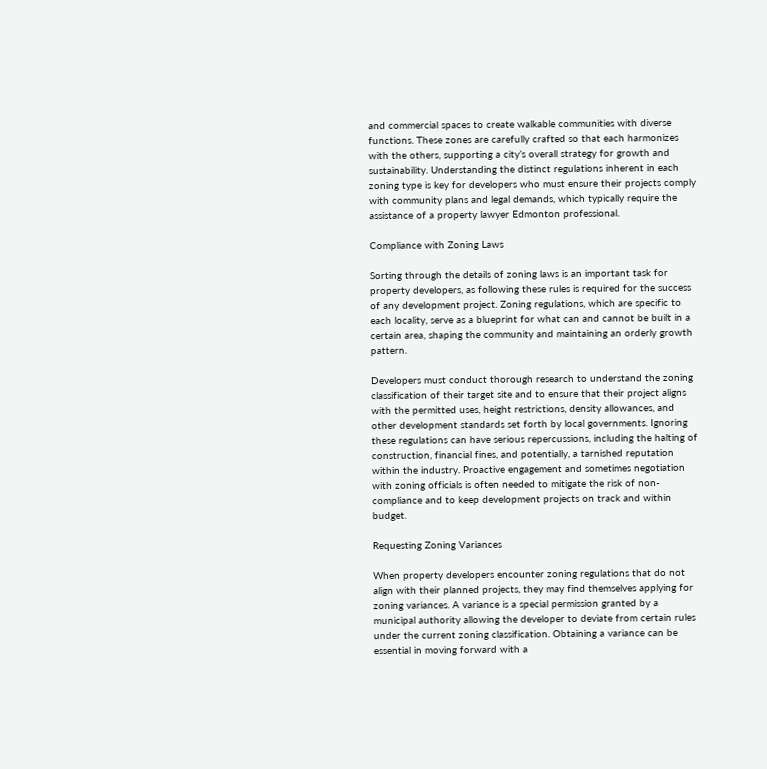and commercial spaces to create walkable communities with diverse functions. These zones are carefully crafted so that each harmonizes with the others, supporting a city’s overall strategy for growth and sustainability. Understanding the distinct regulations inherent in each zoning type is key for developers who must ensure their projects comply with community plans and legal demands, which typically require the assistance of a property lawyer Edmonton professional.

Compliance with Zoning Laws

Sorting through the details of zoning laws is an important task for property developers, as following these rules is required for the success of any development project. Zoning regulations, which are specific to each locality, serve as a blueprint for what can and cannot be built in a certain area, shaping the community and maintaining an orderly growth pattern.

Developers must conduct thorough research to understand the zoning classification of their target site and to ensure that their project aligns with the permitted uses, height restrictions, density allowances, and other development standards set forth by local governments. Ignoring these regulations can have serious repercussions, including the halting of construction, financial fines, and potentially, a tarnished reputation within the industry. Proactive engagement and sometimes negotiation with zoning officials is often needed to mitigate the risk of non-compliance and to keep development projects on track and within budget.

Requesting Zoning Variances

When property developers encounter zoning regulations that do not align with their planned projects, they may find themselves applying for zoning variances. A variance is a special permission granted by a municipal authority allowing the developer to deviate from certain rules under the current zoning classification. Obtaining a variance can be essential in moving forward with a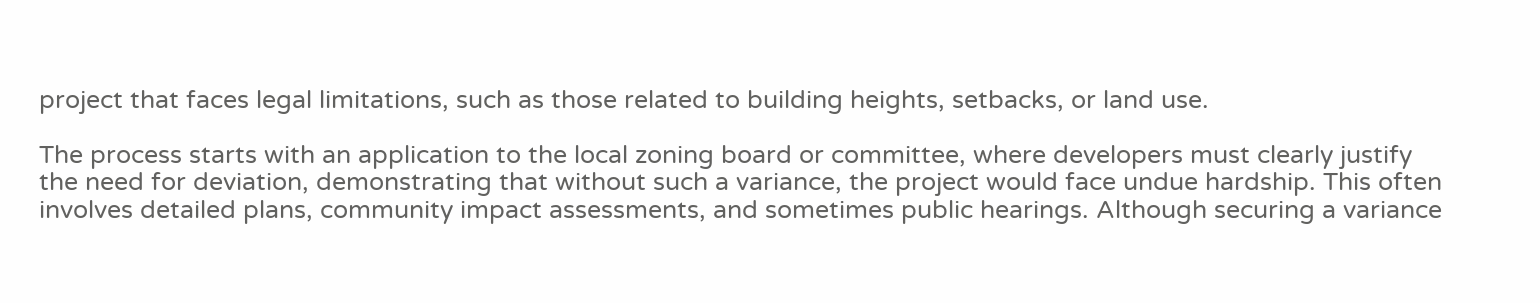project that faces legal limitations, such as those related to building heights, setbacks, or land use.

The process starts with an application to the local zoning board or committee, where developers must clearly justify the need for deviation, demonstrating that without such a variance, the project would face undue hardship. This often involves detailed plans, community impact assessments, and sometimes public hearings. Although securing a variance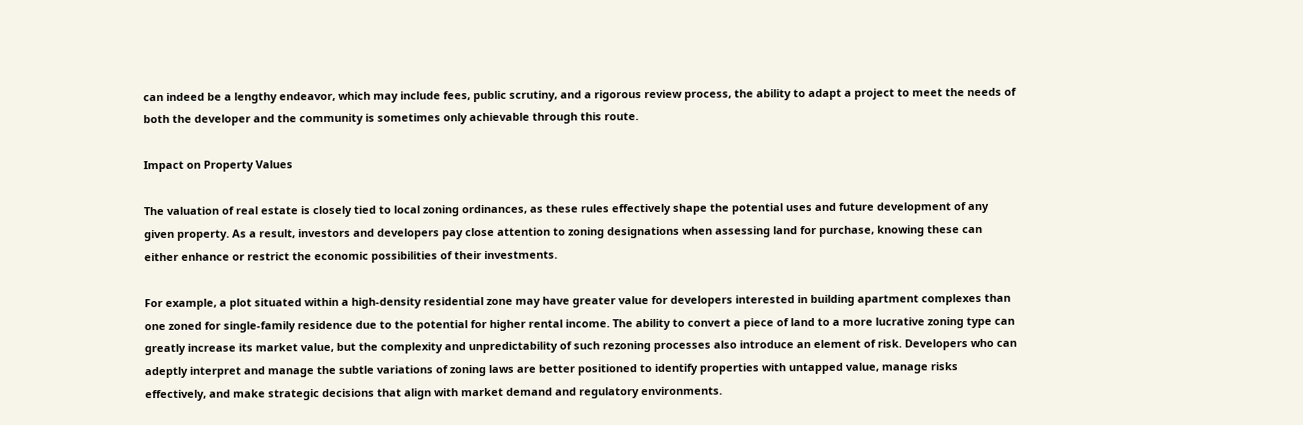can indeed be a lengthy endeavor, which may include fees, public scrutiny, and a rigorous review process, the ability to adapt a project to meet the needs of both the developer and the community is sometimes only achievable through this route.

Impact on Property Values

The valuation of real estate is closely tied to local zoning ordinances, as these rules effectively shape the potential uses and future development of any given property. As a result, investors and developers pay close attention to zoning designations when assessing land for purchase, knowing these can either enhance or restrict the economic possibilities of their investments.

For example, a plot situated within a high-density residential zone may have greater value for developers interested in building apartment complexes than one zoned for single-family residence due to the potential for higher rental income. The ability to convert a piece of land to a more lucrative zoning type can greatly increase its market value, but the complexity and unpredictability of such rezoning processes also introduce an element of risk. Developers who can adeptly interpret and manage the subtle variations of zoning laws are better positioned to identify properties with untapped value, manage risks effectively, and make strategic decisions that align with market demand and regulatory environments.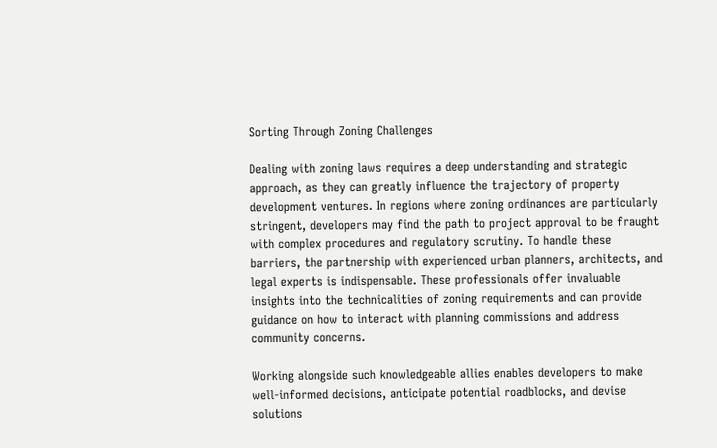Sorting Through Zoning Challenges

Dealing with zoning laws requires a deep understanding and strategic approach, as they can greatly influence the trajectory of property development ventures. In regions where zoning ordinances are particularly stringent, developers may find the path to project approval to be fraught with complex procedures and regulatory scrutiny. To handle these barriers, the partnership with experienced urban planners, architects, and legal experts is indispensable. These professionals offer invaluable insights into the technicalities of zoning requirements and can provide guidance on how to interact with planning commissions and address community concerns.

Working alongside such knowledgeable allies enables developers to make well-informed decisions, anticipate potential roadblocks, and devise solutions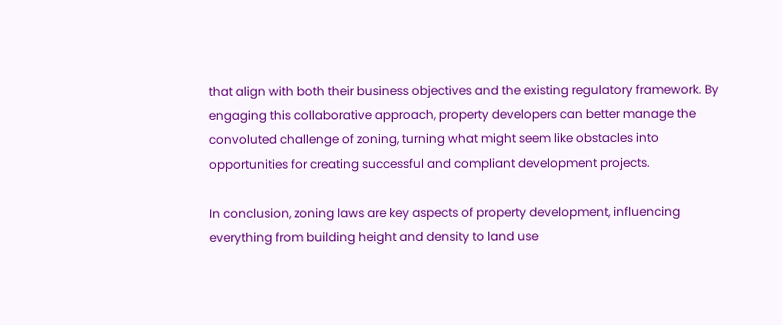that align with both their business objectives and the existing regulatory framework. By engaging this collaborative approach, property developers can better manage the convoluted challenge of zoning, turning what might seem like obstacles into opportunities for creating successful and compliant development projects.

In conclusion, zoning laws are key aspects of property development, influencing everything from building height and density to land use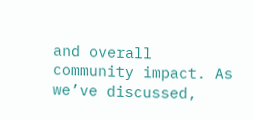and overall community impact. As we’ve discussed,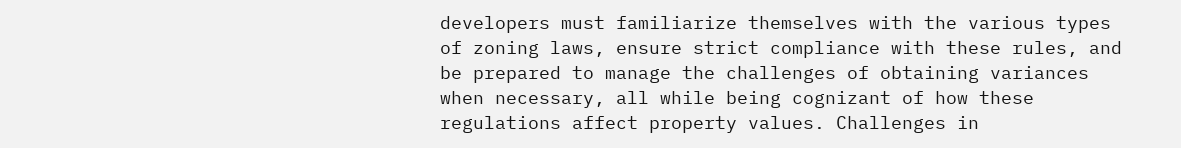developers must familiarize themselves with the various types of zoning laws, ensure strict compliance with these rules, and be prepared to manage the challenges of obtaining variances when necessary, all while being cognizant of how these regulations affect property values. Challenges in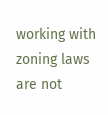working with zoning laws are not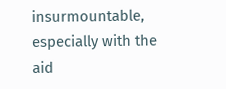insurmountable, especially with the aid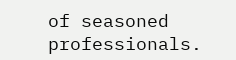of seasoned professionals.